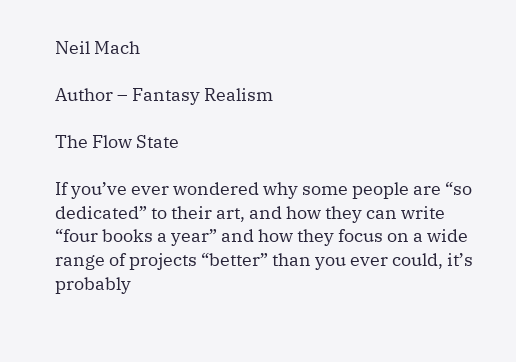Neil Mach

Author – Fantasy Realism

The Flow State

If you’ve ever wondered why some people are “so dedicated” to their art, and how they can write “four books a year” and how they focus on a wide range of projects “better” than you ever could, it’s probably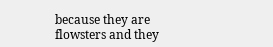because they are flowsters and they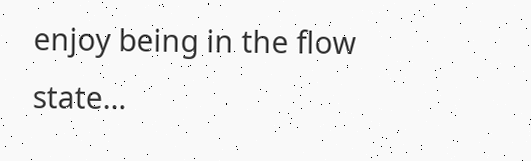enjoy being in the flow state…